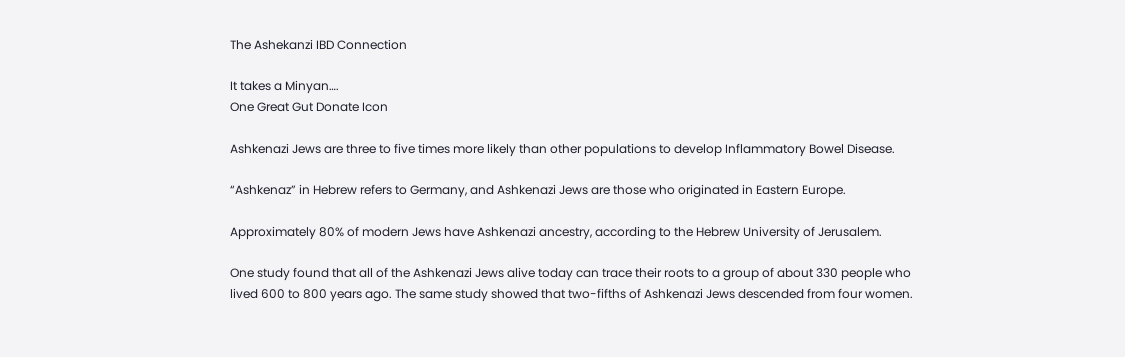The Ashekanzi IBD Connection

It takes a Minyan….
One Great Gut Donate Icon

Ashkenazi Jews are three to five times more likely than other populations to develop Inflammatory Bowel Disease.

“Ashkenaz” in Hebrew refers to Germany, and Ashkenazi Jews are those who originated in Eastern Europe.

Approximately 80% of modern Jews have Ashkenazi ancestry, according to the Hebrew University of Jerusalem.

One study found that all of the Ashkenazi Jews alive today can trace their roots to a group of about 330 people who lived 600 to 800 years ago. The same study showed that two-fifths of Ashkenazi Jews descended from four women.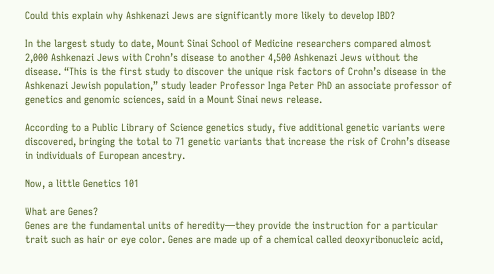Could this explain why Ashkenazi Jews are significantly more likely to develop IBD?

In the largest study to date, Mount Sinai School of Medicine researchers compared almost 2,000 Ashkenazi Jews with Crohn’s disease to another 4,500 Ashkenazi Jews without the disease. “This is the first study to discover the unique risk factors of Crohn’s disease in the Ashkenazi Jewish population,” study leader Professor Inga Peter PhD an associate professor of genetics and genomic sciences, said in a Mount Sinai news release.

According to a Public Library of Science genetics study, five additional genetic variants were discovered, bringing the total to 71 genetic variants that increase the risk of Crohn’s disease in individuals of European ancestry.

Now, a little Genetics 101

What are Genes?
Genes are the fundamental units of heredity—they provide the instruction for a particular trait such as hair or eye color. Genes are made up of a chemical called deoxyribonucleic acid,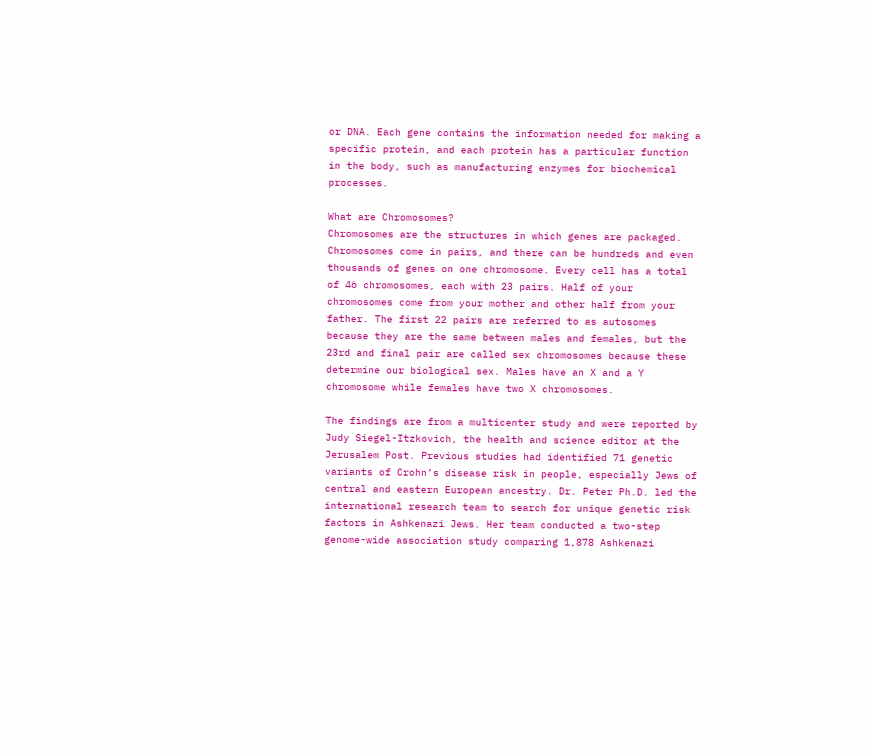or DNA. Each gene contains the information needed for making a specific protein, and each protein has a particular function in the body, such as manufacturing enzymes for biochemical processes.

What are Chromosomes?
Chromosomes are the structures in which genes are packaged. Chromosomes come in pairs, and there can be hundreds and even thousands of genes on one chromosome. Every cell has a total of 46 chromosomes, each with 23 pairs. Half of your chromosomes come from your mother and other half from your father. The first 22 pairs are referred to as autosomes because they are the same between males and females, but the 23rd and final pair are called sex chromosomes because these determine our biological sex. Males have an X and a Y chromosome while females have two X chromosomes.

The findings are from a multicenter study and were reported by Judy Siegel-Itzkovich, the health and science editor at the Jerusalem Post. Previous studies had identified 71 genetic variants of Crohn’s disease risk in people, especially Jews of central and eastern European ancestry. Dr. Peter Ph.D. led the international research team to search for unique genetic risk factors in Ashkenazi Jews. Her team conducted a two-step genome-wide association study comparing 1,878 Ashkenazi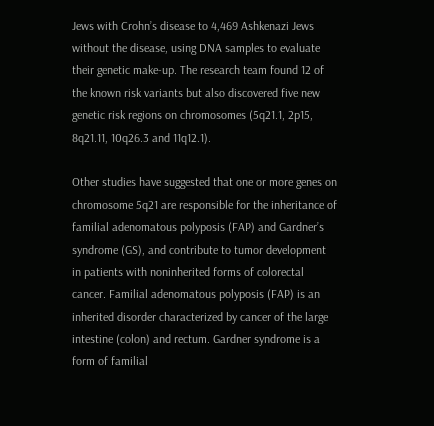Jews with Crohn’s disease to 4,469 Ashkenazi Jews without the disease, using DNA samples to evaluate their genetic make-up. The research team found 12 of the known risk variants but also discovered five new genetic risk regions on chromosomes (5q21.1, 2p15, 8q21.11, 10q26.3 and 11q12.1).

Other studies have suggested that one or more genes on chromosome 5q21 are responsible for the inheritance of familial adenomatous polyposis (FAP) and Gardner’s syndrome (GS), and contribute to tumor development in patients with noninherited forms of colorectal cancer. Familial adenomatous polyposis (FAP) is an inherited disorder characterized by cancer of the large intestine (colon) and rectum. Gardner syndrome is a form of familial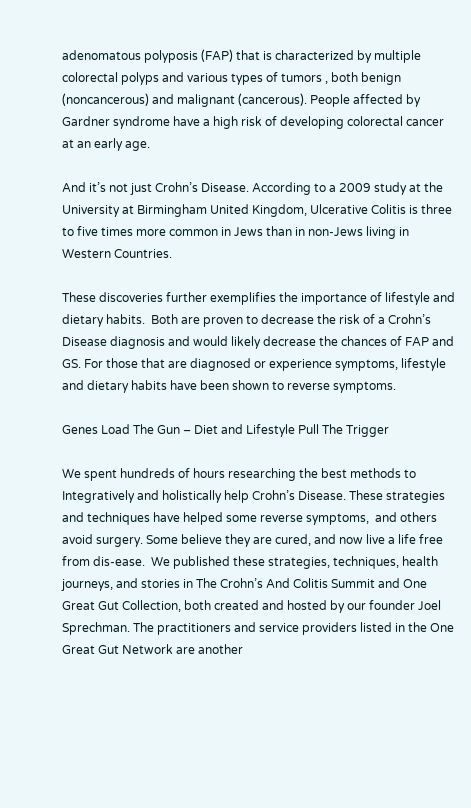adenomatous polyposis (FAP) that is characterized by multiple colorectal polyps and various types of tumors , both benign (noncancerous) and malignant (cancerous). People affected by Gardner syndrome have a high risk of developing colorectal cancer at an early age.

And it’s not just Crohn’s Disease. According to a 2009 study at the University at Birmingham United Kingdom, Ulcerative Colitis is three to five times more common in Jews than in non-Jews living in Western Countries.

These discoveries further exemplifies the importance of lifestyle and dietary habits.  Both are proven to decrease the risk of a Crohn’s Disease diagnosis and would likely decrease the chances of FAP and GS. For those that are diagnosed or experience symptoms, lifestyle and dietary habits have been shown to reverse symptoms.

Genes Load The Gun – Diet and Lifestyle Pull The Trigger

We spent hundreds of hours researching the best methods to Integratively and holistically help Crohn’s Disease. These strategies and techniques have helped some reverse symptoms,  and others avoid surgery. Some believe they are cured, and now live a life free from dis-ease.  We published these strategies, techniques, health journeys, and stories in The Crohn’s And Colitis Summit and One Great Gut Collection, both created and hosted by our founder Joel Sprechman. The practitioners and service providers listed in the One Great Gut Network are another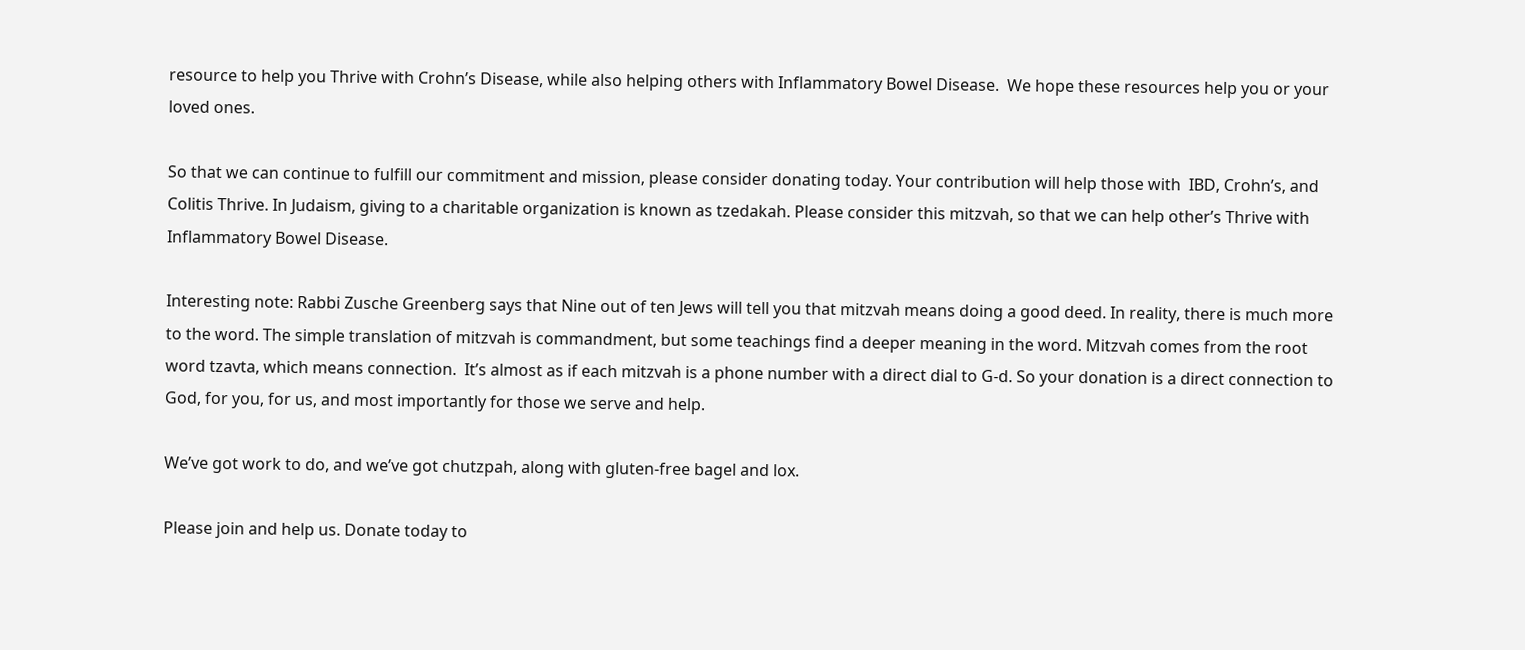resource to help you Thrive with Crohn’s Disease, while also helping others with Inflammatory Bowel Disease.  We hope these resources help you or your loved ones.

So that we can continue to fulfill our commitment and mission, please consider donating today. Your contribution will help those with  IBD, Crohn’s, and Colitis Thrive. In Judaism, giving to a charitable organization is known as tzedakah. Please consider this mitzvah, so that we can help other’s Thrive with Inflammatory Bowel Disease.

Interesting note: Rabbi Zusche Greenberg says that Nine out of ten Jews will tell you that mitzvah means doing a good deed. In reality, there is much more to the word. The simple translation of mitzvah is commandment, but some teachings find a deeper meaning in the word. Mitzvah comes from the root word tzavta, which means connection.  It’s almost as if each mitzvah is a phone number with a direct dial to G‑d. So your donation is a direct connection to God, for you, for us, and most importantly for those we serve and help.

We’ve got work to do, and we’ve got chutzpah, along with gluten-free bagel and lox.

Please join and help us. Donate today to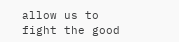allow us to fight the good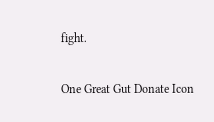fight.

One Great Gut Donate Icon